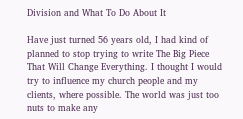Division and What To Do About It

Have just turned 56 years old, I had kind of planned to stop trying to write The Big Piece That Will Change Everything. I thought I would try to influence my church people and my clients, where possible. The world was just too nuts to make any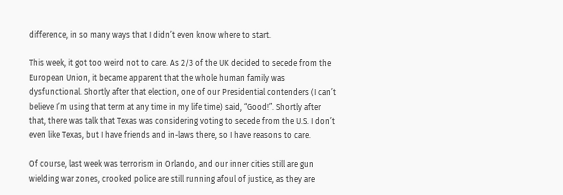difference, in so many ways that I didn’t even know where to start.

This week, it got too weird not to care. As 2/3 of the UK decided to secede from the European Union, it became apparent that the whole human family was dysfunctional. Shortly after that election, one of our Presidential contenders (I can’t believe I’m using that term at any time in my life time) said, “Good!”. Shortly after that, there was talk that Texas was considering voting to secede from the U.S. I don’t even like Texas, but I have friends and in-laws there, so I have reasons to care.

Of course, last week was terrorism in Orlando, and our inner cities still are gun wielding war zones, crooked police are still running afoul of justice, as they are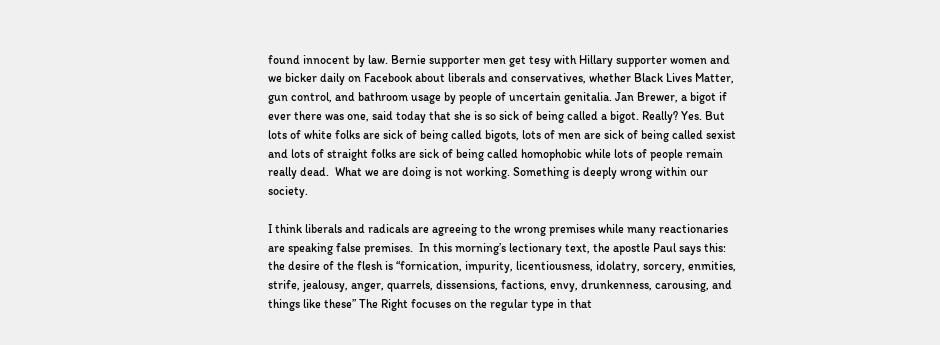found innocent by law. Bernie supporter men get tesy with Hillary supporter women and we bicker daily on Facebook about liberals and conservatives, whether Black Lives Matter, gun control, and bathroom usage by people of uncertain genitalia. Jan Brewer, a bigot if ever there was one, said today that she is so sick of being called a bigot. Really? Yes. But lots of white folks are sick of being called bigots, lots of men are sick of being called sexist and lots of straight folks are sick of being called homophobic while lots of people remain really dead.  What we are doing is not working. Something is deeply wrong within our society.

I think liberals and radicals are agreeing to the wrong premises while many reactionaries are speaking false premises.  In this morning’s lectionary text, the apostle Paul says this: the desire of the flesh is “fornication, impurity, licentiousness, idolatry, sorcery, enmities, strife, jealousy, anger, quarrels, dissensions, factions, envy, drunkenness, carousing, and things like these” The Right focuses on the regular type in that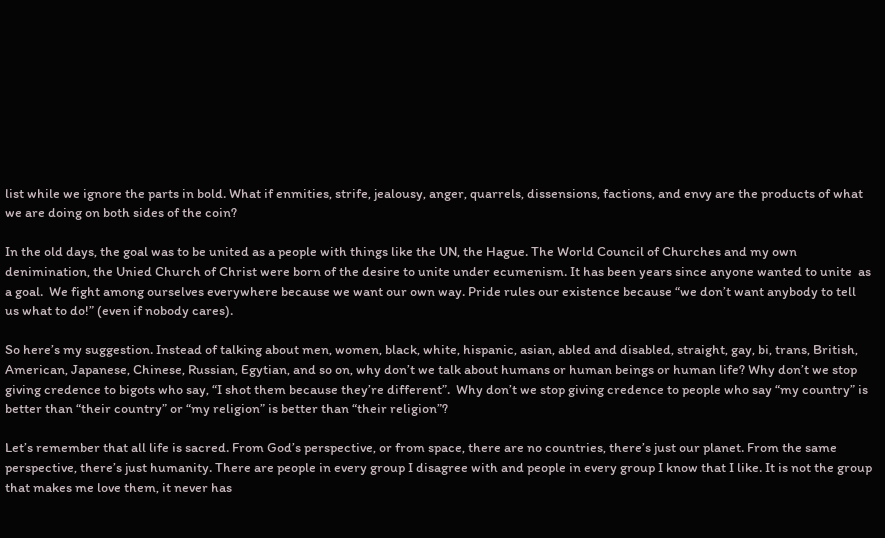list while we ignore the parts in bold. What if enmities, strife, jealousy, anger, quarrels, dissensions, factions, and envy are the products of what we are doing on both sides of the coin?

In the old days, the goal was to be united as a people with things like the UN, the Hague. The World Council of Churches and my own denimination, the Unied Church of Christ were born of the desire to unite under ecumenism. It has been years since anyone wanted to unite  as a goal.  We fight among ourselves everywhere because we want our own way. Pride rules our existence because “we don’t want anybody to tell us what to do!” (even if nobody cares).

So here’s my suggestion. Instead of talking about men, women, black, white, hispanic, asian, abled and disabled, straight, gay, bi, trans, British, American, Japanese, Chinese, Russian, Egytian, and so on, why don’t we talk about humans or human beings or human life? Why don’t we stop giving credence to bigots who say, “I shot them because they’re different”.  Why don’t we stop giving credence to people who say “my country” is better than “their country” or “my religion” is better than “their religion”?

Let’s remember that all life is sacred. From God’s perspective, or from space, there are no countries, there’s just our planet. From the same perspective, there’s just humanity. There are people in every group I disagree with and people in every group I know that I like. It is not the group that makes me love them, it never has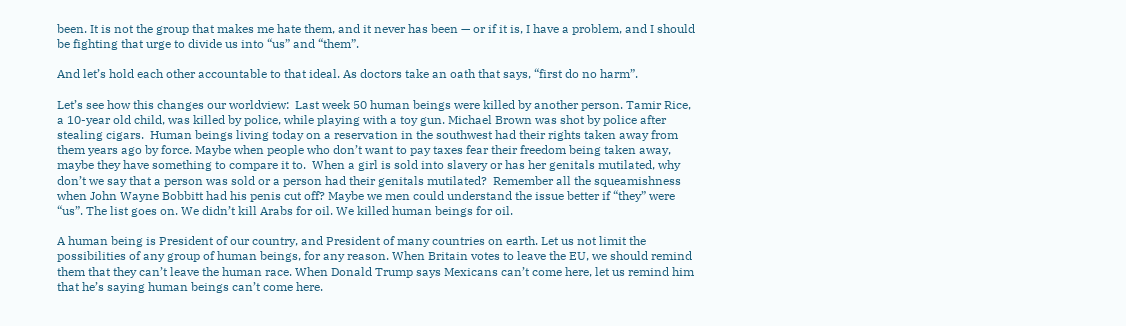been. It is not the group that makes me hate them, and it never has been — or if it is, I have a problem, and I should be fighting that urge to divide us into “us” and “them”.

And let’s hold each other accountable to that ideal. As doctors take an oath that says, “first do no harm”.

Let’s see how this changes our worldview:  Last week 50 human beings were killed by another person. Tamir Rice, a 10-year old child, was killed by police, while playing with a toy gun. Michael Brown was shot by police after stealing cigars.  Human beings living today on a reservation in the southwest had their rights taken away from them years ago by force. Maybe when people who don’t want to pay taxes fear their freedom being taken away, maybe they have something to compare it to.  When a girl is sold into slavery or has her genitals mutilated, why don’t we say that a person was sold or a person had their genitals mutilated?  Remember all the squeamishness when John Wayne Bobbitt had his penis cut off? Maybe we men could understand the issue better if “they” were “us”. The list goes on. We didn’t kill Arabs for oil. We killed human beings for oil.

A human being is President of our country, and President of many countries on earth. Let us not limit the possibilities of any group of human beings, for any reason. When Britain votes to leave the EU, we should remind them that they can’t leave the human race. When Donald Trump says Mexicans can’t come here, let us remind him that he’s saying human beings can’t come here.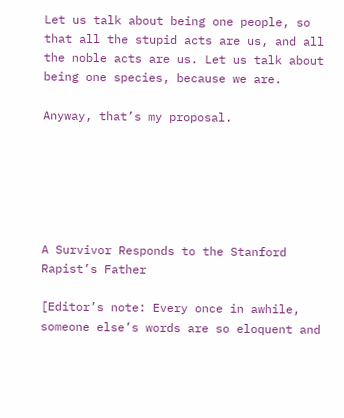Let us talk about being one people, so that all the stupid acts are us, and all the noble acts are us. Let us talk about being one species, because we are.

Anyway, that’s my proposal.






A Survivor Responds to the Stanford Rapist’s Father

[Editor’s note: Every once in awhile, someone else’s words are so eloquent and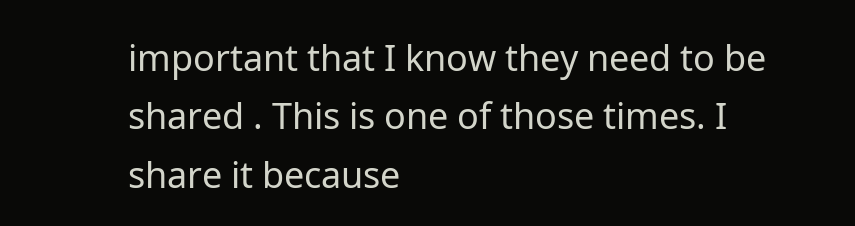important that I know they need to be shared . This is one of those times. I share it because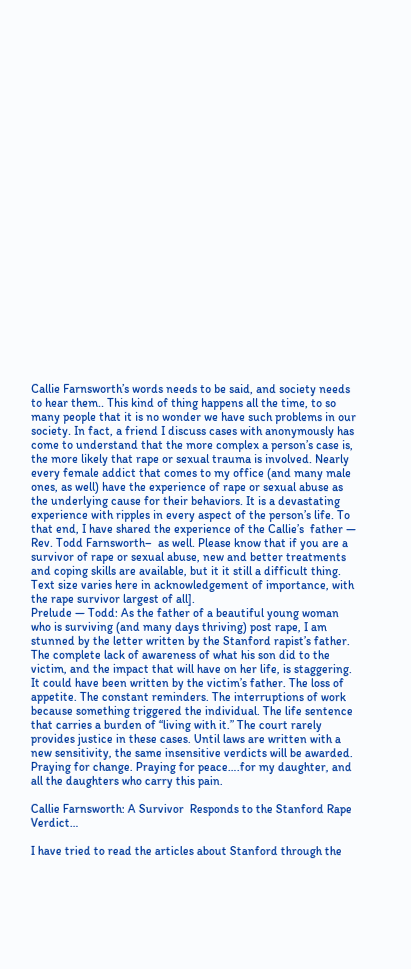Callie Farnsworth’s words needs to be said, and society needs to hear them.. This kind of thing happens all the time, to so many people that it is no wonder we have such problems in our society. In fact, a friend I discuss cases with anonymously has come to understand that the more complex a person’s case is, the more likely that rape or sexual trauma is involved. Nearly every female addict that comes to my office (and many male ones, as well) have the experience of rape or sexual abuse as the underlying cause for their behaviors. It is a devastating experience with ripples in every aspect of the person’s life. To that end, I have shared the experience of the Callie’s  father — Rev. Todd Farnsworth–  as well. Please know that if you are a survivor of rape or sexual abuse, new and better treatments and coping skills are available, but it it still a difficult thing. Text size varies here in acknowledgement of importance, with the rape survivor largest of all].
Prelude — Todd: As the father of a beautiful young woman who is surviving (and many days thriving) post rape, I am stunned by the letter written by the Stanford rapist’s father. The complete lack of awareness of what his son did to the victim, and the impact that will have on her life, is staggering. It could have been written by the victim’s father. The loss of appetite. The constant reminders. The interruptions of work because something triggered the individual. The life sentence that carries a burden of “living with it.” The court rarely provides justice in these cases. Until laws are written with a new sensitivity, the same insensitive verdicts will be awarded. Praying for change. Praying for peace….for my daughter, and all the daughters who carry this pain.

Callie Farnsworth: A Survivor  Responds to the Stanford Rape Verdict…

I have tried to read the articles about Stanford through the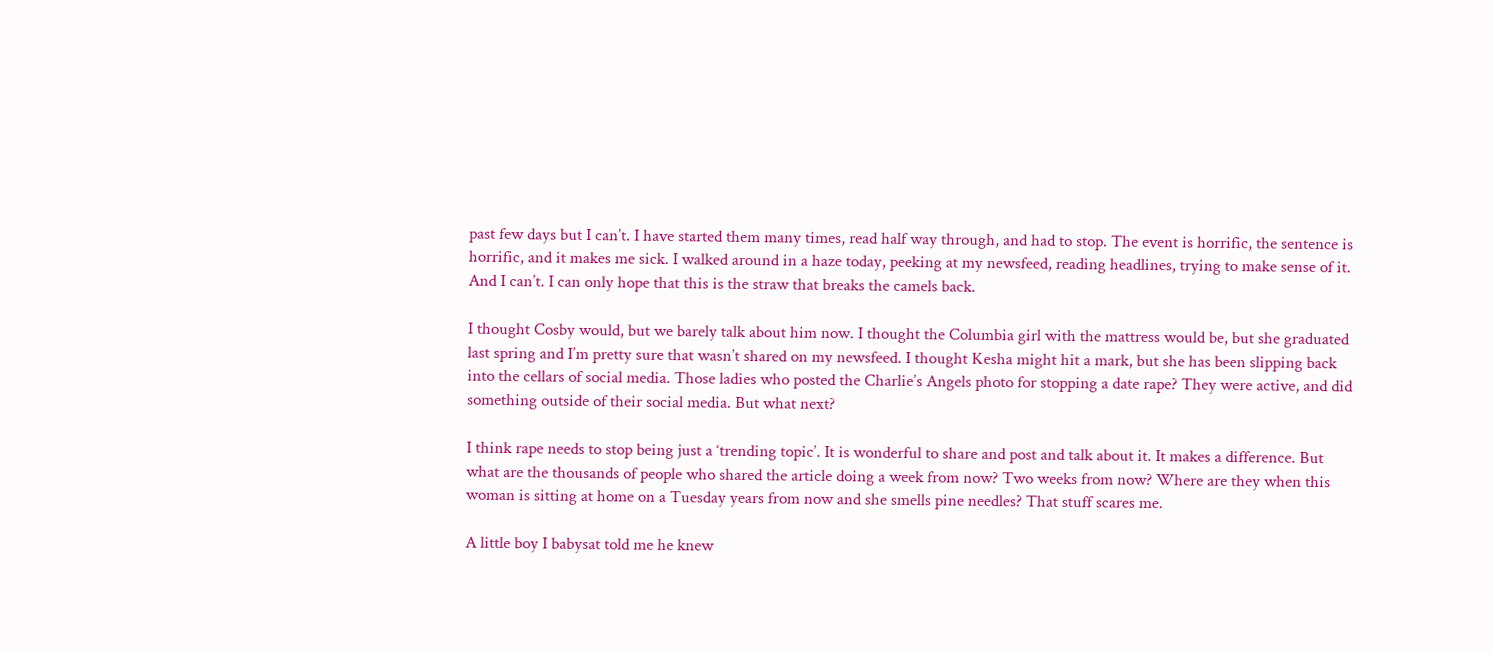past few days but I can’t. I have started them many times, read half way through, and had to stop. The event is horrific, the sentence is horrific, and it makes me sick. I walked around in a haze today, peeking at my newsfeed, reading headlines, trying to make sense of it. And I can’t. I can only hope that this is the straw that breaks the camels back.

I thought Cosby would, but we barely talk about him now. I thought the Columbia girl with the mattress would be, but she graduated last spring and I’m pretty sure that wasn’t shared on my newsfeed. I thought Kesha might hit a mark, but she has been slipping back into the cellars of social media. Those ladies who posted the Charlie’s Angels photo for stopping a date rape? They were active, and did something outside of their social media. But what next?

I think rape needs to stop being just a ‘trending topic’. It is wonderful to share and post and talk about it. It makes a difference. But what are the thousands of people who shared the article doing a week from now? Two weeks from now? Where are they when this woman is sitting at home on a Tuesday years from now and she smells pine needles? That stuff scares me.

A little boy I babysat told me he knew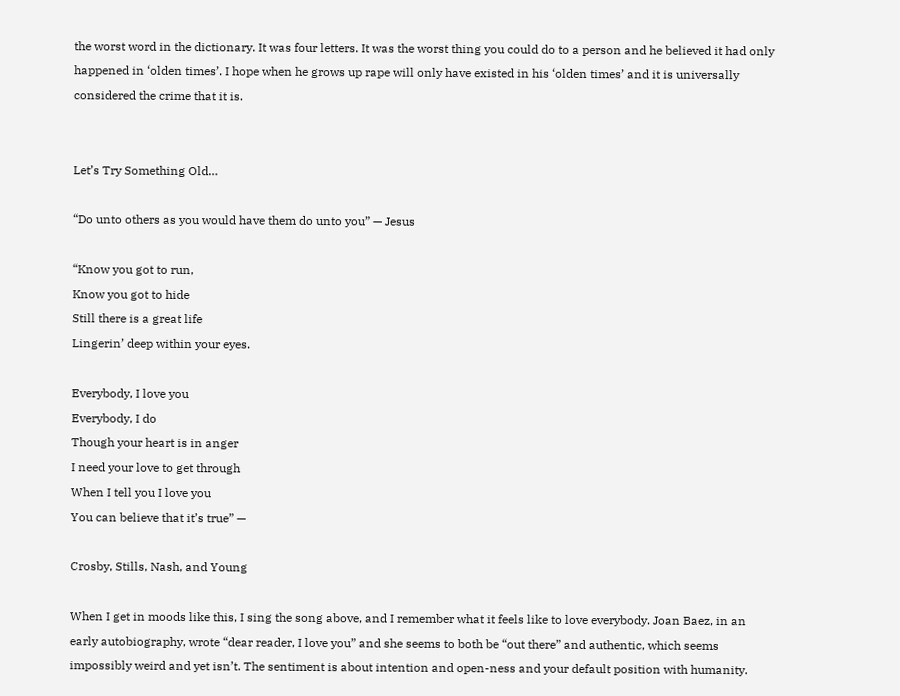the worst word in the dictionary. It was four letters. It was the worst thing you could do to a person and he believed it had only happened in ‘olden times’. I hope when he grows up rape will only have existed in his ‘olden times’ and it is universally considered the crime that it is.


Let’s Try Something Old…

“Do unto others as you would have them do unto you” — Jesus

“Know you got to run,
Know you got to hide
Still there is a great life
Lingerin’ deep within your eyes.

Everybody, I love you
Everybody, I do
Though your heart is in anger
I need your love to get through
When I tell you I love you
You can believe that it’s true” —

Crosby, Stills, Nash, and Young

When I get in moods like this, I sing the song above, and I remember what it feels like to love everybody. Joan Baez, in an early autobiography, wrote “dear reader, I love you” and she seems to both be “out there” and authentic, which seems impossibly weird and yet isn’t. The sentiment is about intention and open-ness and your default position with humanity.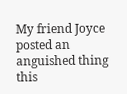My friend Joyce posted an anguished thing this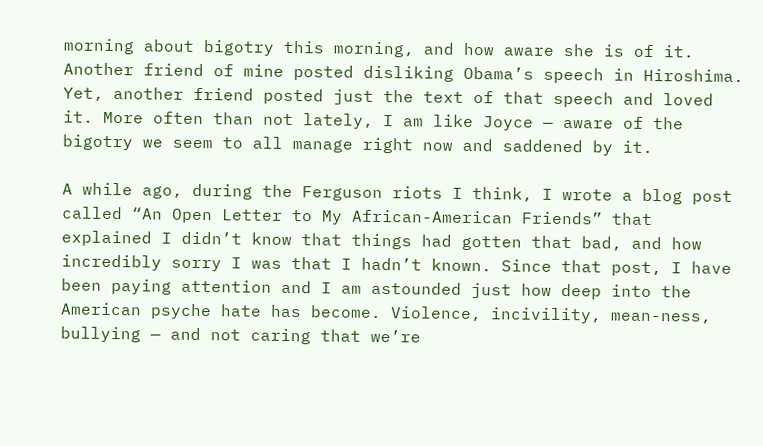morning about bigotry this morning, and how aware she is of it. Another friend of mine posted disliking Obama’s speech in Hiroshima. Yet, another friend posted just the text of that speech and loved it. More often than not lately, I am like Joyce — aware of the bigotry we seem to all manage right now and saddened by it.

A while ago, during the Ferguson riots I think, I wrote a blog post called “An Open Letter to My African-American Friends” that explained I didn’t know that things had gotten that bad, and how incredibly sorry I was that I hadn’t known. Since that post, I have been paying attention and I am astounded just how deep into the American psyche hate has become. Violence, incivility, mean-ness, bullying — and not caring that we’re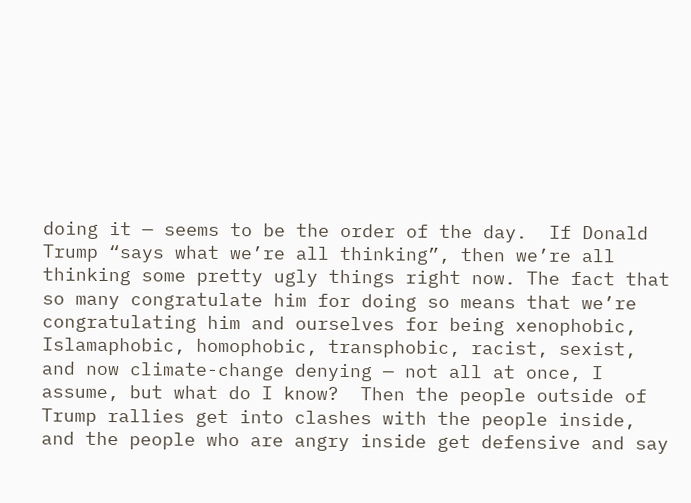doing it — seems to be the order of the day.  If Donald Trump “says what we’re all thinking”, then we’re all thinking some pretty ugly things right now. The fact that so many congratulate him for doing so means that we’re congratulating him and ourselves for being xenophobic, Islamaphobic, homophobic, transphobic, racist, sexist, and now climate-change denying — not all at once, I assume, but what do I know?  Then the people outside of Trump rallies get into clashes with the people inside, and the people who are angry inside get defensive and say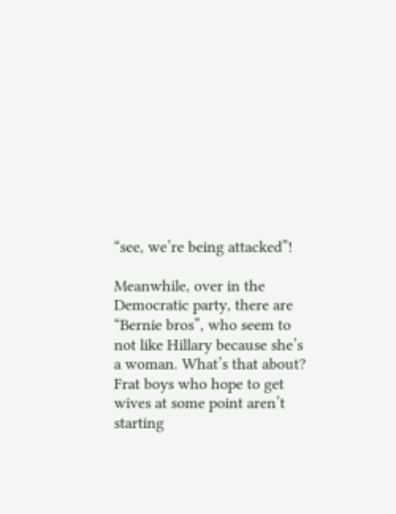“see, we’re being attacked”!

Meanwhile, over in the Democratic party, there are “Bernie bros”, who seem to not like Hillary because she’s a woman. What’s that about?  Frat boys who hope to get wives at some point aren’t starting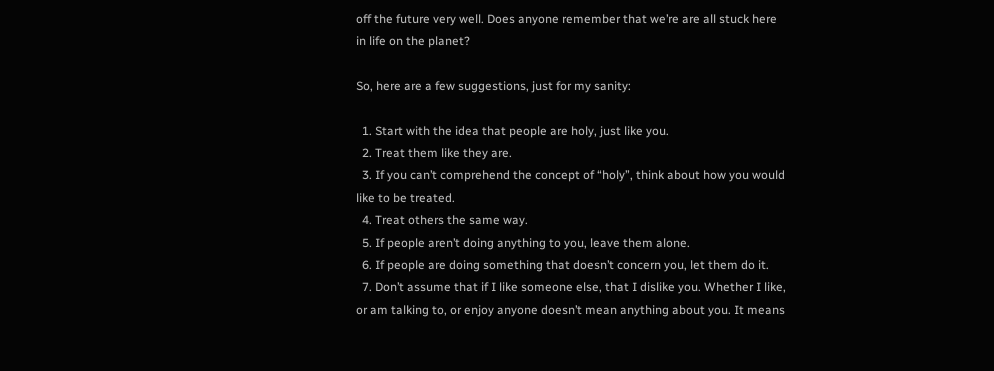off the future very well. Does anyone remember that we’re are all stuck here in life on the planet?

So, here are a few suggestions, just for my sanity:

  1. Start with the idea that people are holy, just like you.
  2. Treat them like they are.
  3. If you can’t comprehend the concept of “holy”, think about how you would like to be treated.
  4. Treat others the same way.
  5. If people aren’t doing anything to you, leave them alone.
  6. If people are doing something that doesn’t concern you, let them do it.
  7. Don’t assume that if I like someone else, that I dislike you. Whether I like, or am talking to, or enjoy anyone doesn’t mean anything about you. It means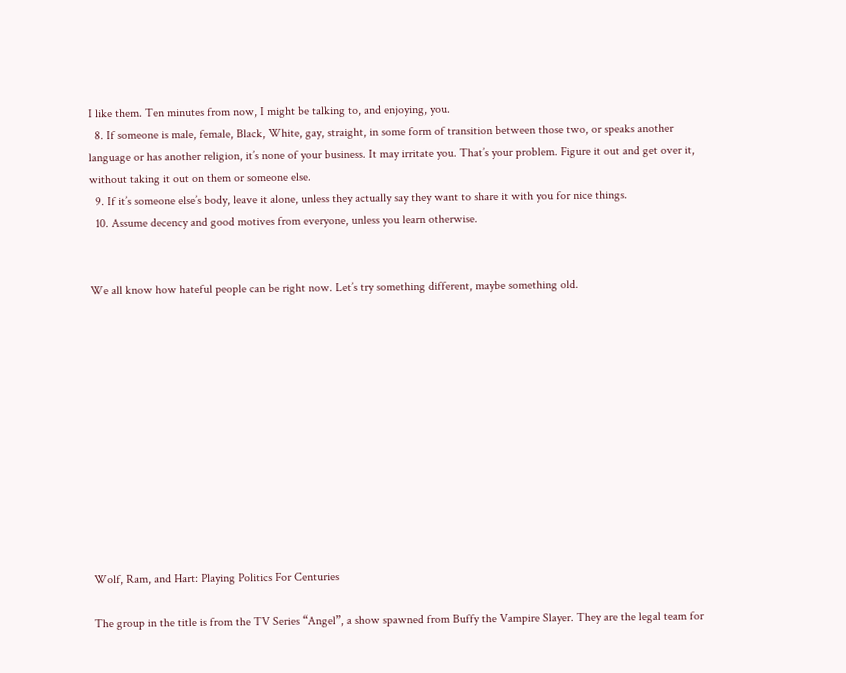I like them. Ten minutes from now, I might be talking to, and enjoying, you.
  8. If someone is male, female, Black, White, gay, straight, in some form of transition between those two, or speaks another language or has another religion, it’s none of your business. It may irritate you. That’s your problem. Figure it out and get over it, without taking it out on them or someone else.
  9. If it’s someone else’s body, leave it alone, unless they actually say they want to share it with you for nice things.
  10. Assume decency and good motives from everyone, unless you learn otherwise.


We all know how hateful people can be right now. Let’s try something different, maybe something old.












Wolf, Ram, and Hart: Playing Politics For Centuries

The group in the title is from the TV Series “Angel”, a show spawned from Buffy the Vampire Slayer. They are the legal team for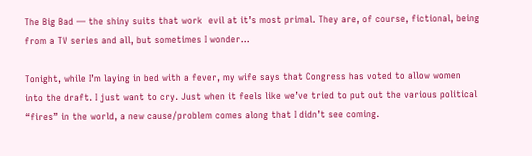The Big Bad — the shiny suits that work  evil at it’s most primal. They are, of course, fictional, being from a TV series and all, but sometimes I wonder…

Tonight, while I’m laying in bed with a fever, my wife says that Congress has voted to allow women into the draft. I just want to cry. Just when it feels like we’ve tried to put out the various political “fires” in the world, a new cause/problem comes along that I didn’t see coming.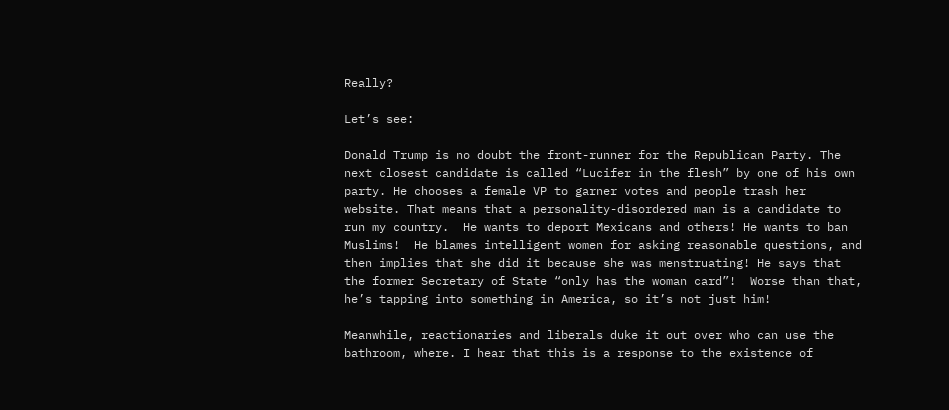Really?

Let’s see:

Donald Trump is no doubt the front-runner for the Republican Party. The next closest candidate is called “Lucifer in the flesh” by one of his own party. He chooses a female VP to garner votes and people trash her website. That means that a personality-disordered man is a candidate to run my country.  He wants to deport Mexicans and others! He wants to ban Muslims!  He blames intelligent women for asking reasonable questions, and then implies that she did it because she was menstruating! He says that the former Secretary of State “only has the woman card”!  Worse than that, he’s tapping into something in America, so it’s not just him!

Meanwhile, reactionaries and liberals duke it out over who can use the bathroom, where. I hear that this is a response to the existence of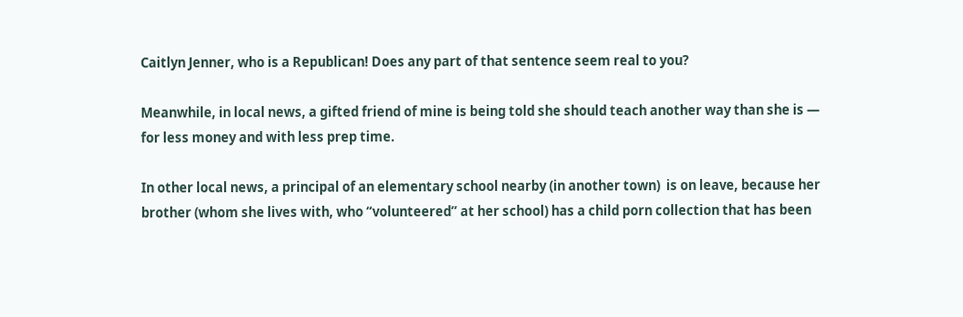Caitlyn Jenner, who is a Republican! Does any part of that sentence seem real to you?

Meanwhile, in local news, a gifted friend of mine is being told she should teach another way than she is — for less money and with less prep time.

In other local news, a principal of an elementary school nearby (in another town)  is on leave, because her brother (whom she lives with, who “volunteered” at her school) has a child porn collection that has been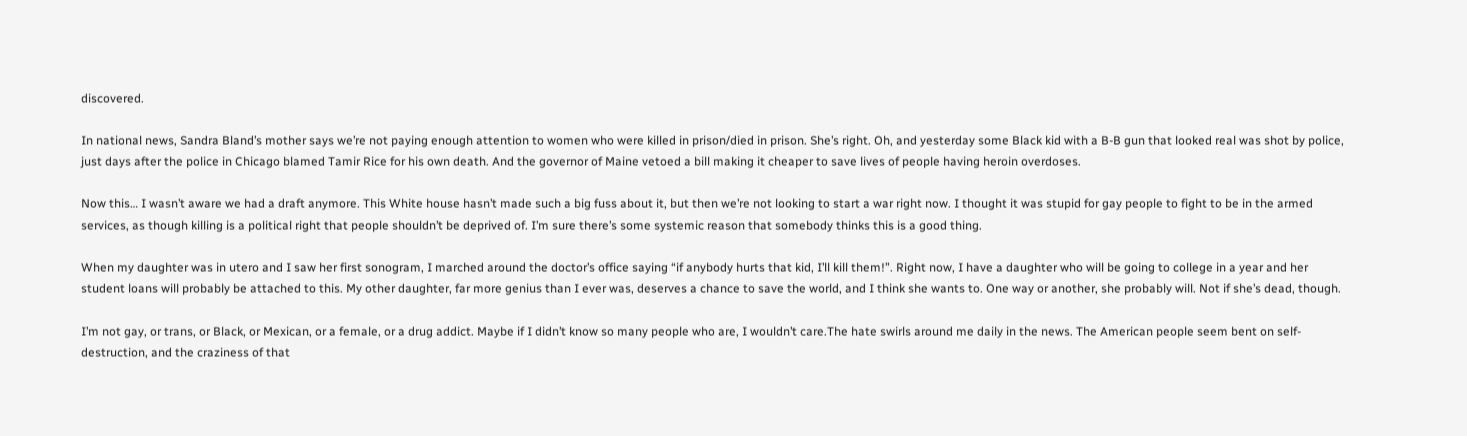discovered.

In national news, Sandra Bland’s mother says we’re not paying enough attention to women who were killed in prison/died in prison. She’s right. Oh, and yesterday some Black kid with a B-B gun that looked real was shot by police, just days after the police in Chicago blamed Tamir Rice for his own death. And the governor of Maine vetoed a bill making it cheaper to save lives of people having heroin overdoses.

Now this… I wasn’t aware we had a draft anymore. This White house hasn’t made such a big fuss about it, but then we’re not looking to start a war right now. I thought it was stupid for gay people to fight to be in the armed services, as though killing is a political right that people shouldn’t be deprived of. I’m sure there’s some systemic reason that somebody thinks this is a good thing.

When my daughter was in utero and I saw her first sonogram, I marched around the doctor’s office saying “if anybody hurts that kid, I’ll kill them!”. Right now, I have a daughter who will be going to college in a year and her student loans will probably be attached to this. My other daughter, far more genius than I ever was, deserves a chance to save the world, and I think she wants to. One way or another, she probably will. Not if she’s dead, though.

I’m not gay, or trans, or Black, or Mexican, or a female, or a drug addict. Maybe if I didn’t know so many people who are, I wouldn’t care.The hate swirls around me daily in the news. The American people seem bent on self-destruction, and the craziness of that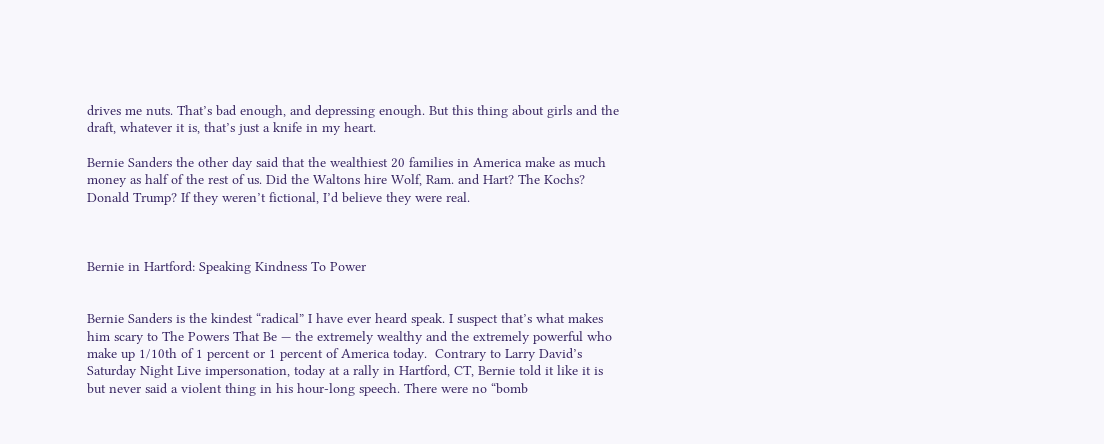drives me nuts. That’s bad enough, and depressing enough. But this thing about girls and the draft, whatever it is, that’s just a knife in my heart.

Bernie Sanders the other day said that the wealthiest 20 families in America make as much money as half of the rest of us. Did the Waltons hire Wolf, Ram. and Hart? The Kochs? Donald Trump? If they weren’t fictional, I’d believe they were real.



Bernie in Hartford: Speaking Kindness To Power


Bernie Sanders is the kindest “radical” I have ever heard speak. I suspect that’s what makes him scary to The Powers That Be — the extremely wealthy and the extremely powerful who make up 1/10th of 1 percent or 1 percent of America today.  Contrary to Larry David’s Saturday Night Live impersonation, today at a rally in Hartford, CT, Bernie told it like it is but never said a violent thing in his hour-long speech. There were no “bomb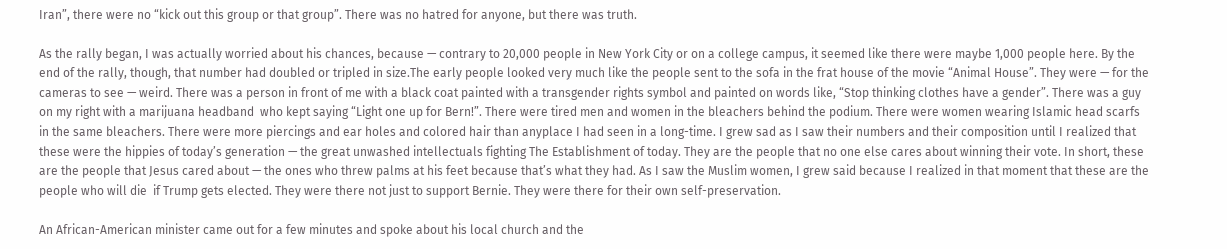Iran”, there were no “kick out this group or that group”. There was no hatred for anyone, but there was truth.

As the rally began, I was actually worried about his chances, because — contrary to 20,000 people in New York City or on a college campus, it seemed like there were maybe 1,000 people here. By the end of the rally, though, that number had doubled or tripled in size.The early people looked very much like the people sent to the sofa in the frat house of the movie “Animal House”. They were — for the cameras to see — weird. There was a person in front of me with a black coat painted with a transgender rights symbol and painted on words like, “Stop thinking clothes have a gender”. There was a guy on my right with a marijuana headband  who kept saying “Light one up for Bern!”. There were tired men and women in the bleachers behind the podium. There were women wearing Islamic head scarfs in the same bleachers. There were more piercings and ear holes and colored hair than anyplace I had seen in a long-time. I grew sad as I saw their numbers and their composition until I realized that these were the hippies of today’s generation — the great unwashed intellectuals fighting The Establishment of today. They are the people that no one else cares about winning their vote. In short, these are the people that Jesus cared about — the ones who threw palms at his feet because that’s what they had. As I saw the Muslim women, I grew said because I realized in that moment that these are the people who will die  if Trump gets elected. They were there not just to support Bernie. They were there for their own self-preservation.

An African-American minister came out for a few minutes and spoke about his local church and the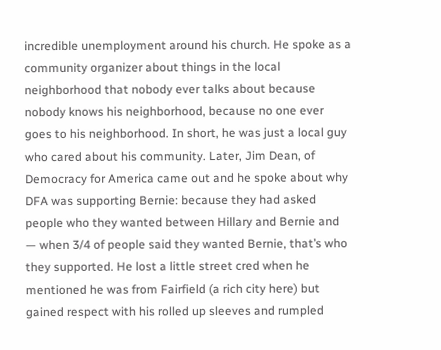incredible unemployment around his church. He spoke as a community organizer about things in the local neighborhood that nobody ever talks about because nobody knows his neighborhood, because no one ever goes to his neighborhood. In short, he was just a local guy who cared about his community. Later, Jim Dean, of Democracy for America came out and he spoke about why DFA was supporting Bernie: because they had asked people who they wanted between Hillary and Bernie and — when 3/4 of people said they wanted Bernie, that’s who they supported. He lost a little street cred when he mentioned he was from Fairfield (a rich city here) but gained respect with his rolled up sleeves and rumpled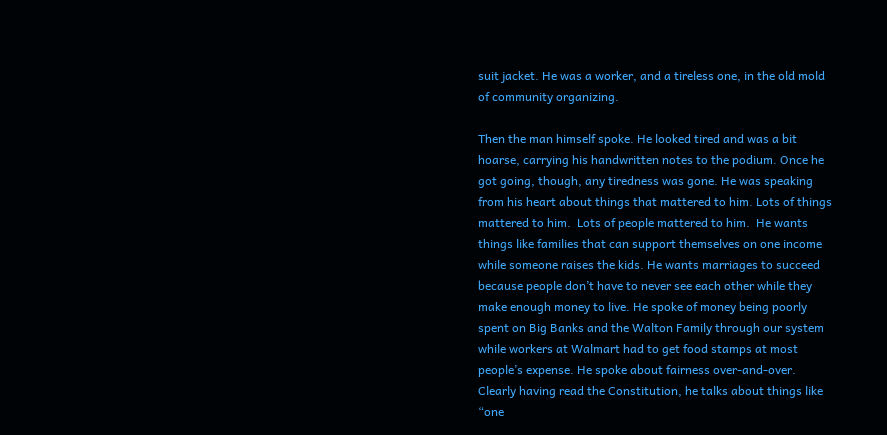suit jacket. He was a worker, and a tireless one, in the old mold of community organizing.

Then the man himself spoke. He looked tired and was a bit hoarse, carrying his handwritten notes to the podium. Once he got going, though, any tiredness was gone. He was speaking from his heart about things that mattered to him. Lots of things mattered to him.  Lots of people mattered to him.  He wants things like families that can support themselves on one income while someone raises the kids. He wants marriages to succeed because people don’t have to never see each other while they make enough money to live. He spoke of money being poorly spent on Big Banks and the Walton Family through our system while workers at Walmart had to get food stamps at most people’s expense. He spoke about fairness over-and-over. Clearly having read the Constitution, he talks about things like “one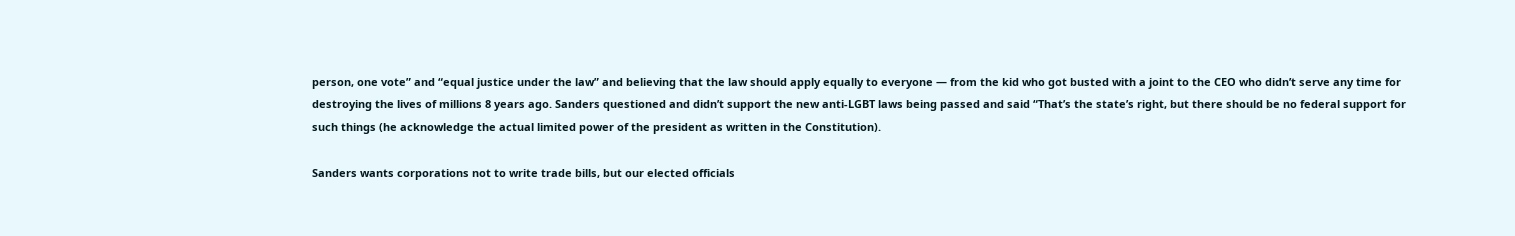person, one vote” and “equal justice under the law” and believing that the law should apply equally to everyone — from the kid who got busted with a joint to the CEO who didn’t serve any time for destroying the lives of millions 8 years ago. Sanders questioned and didn’t support the new anti-LGBT laws being passed and said “That’s the state’s right, but there should be no federal support for such things (he acknowledge the actual limited power of the president as written in the Constitution).

Sanders wants corporations not to write trade bills, but our elected officials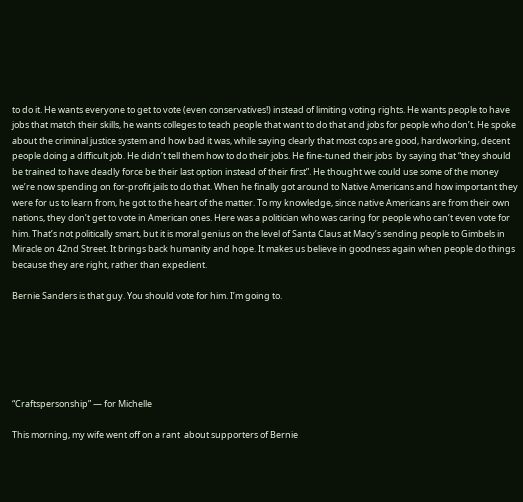to do it. He wants everyone to get to vote (even conservatives!) instead of limiting voting rights. He wants people to have jobs that match their skills, he wants colleges to teach people that want to do that and jobs for people who don’t. He spoke about the criminal justice system and how bad it was, while saying clearly that most cops are good, hardworking, decent people doing a difficult job. He didn’t tell them how to do their jobs. He fine-tuned their jobs  by saying that “they should be trained to have deadly force be their last option instead of their first”. He thought we could use some of the money we’re now spending on for-profit jails to do that. When he finally got around to Native Americans and how important they were for us to learn from, he got to the heart of the matter. To my knowledge, since native Americans are from their own nations, they don’t get to vote in American ones. Here was a politician who was caring for people who can’t even vote for him. That’s not politically smart, but it is moral genius on the level of Santa Claus at Macy’s sending people to Gimbels in Miracle on 42nd Street. It brings back humanity and hope. It makes us believe in goodness again when people do things because they are right, rather than expedient.

Bernie Sanders is that guy. You should vote for him. I’m going to.






“Craftspersonship” — for Michelle

This morning, my wife went off on a rant  about supporters of Bernie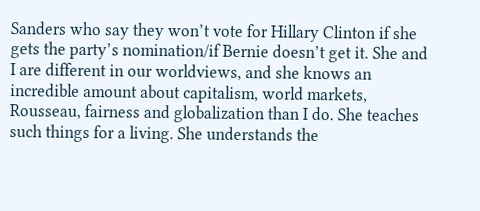Sanders who say they won’t vote for Hillary Clinton if she gets the party’s nomination/if Bernie doesn’t get it. She and I are different in our worldviews, and she knows an incredible amount about capitalism, world markets, Rousseau, fairness and globalization than I do. She teaches such things for a living. She understands the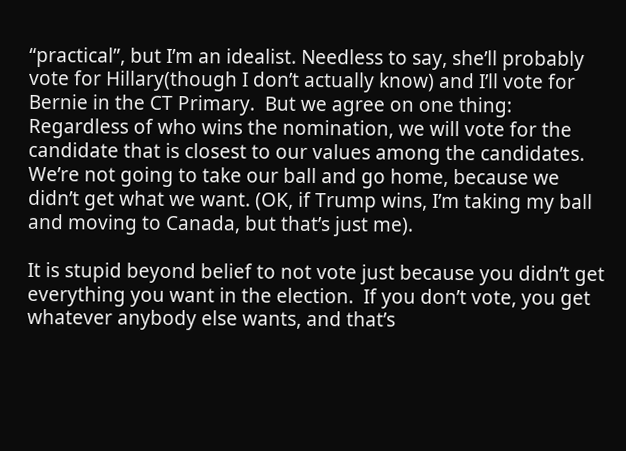“practical”, but I’m an idealist. Needless to say, she’ll probably vote for Hillary(though I don’t actually know) and I’ll vote for Bernie in the CT Primary.  But we agree on one thing: Regardless of who wins the nomination, we will vote for the candidate that is closest to our values among the candidates. We’re not going to take our ball and go home, because we didn’t get what we want. (OK, if Trump wins, I’m taking my ball and moving to Canada, but that’s just me).

It is stupid beyond belief to not vote just because you didn’t get everything you want in the election.  If you don’t vote, you get whatever anybody else wants, and that’s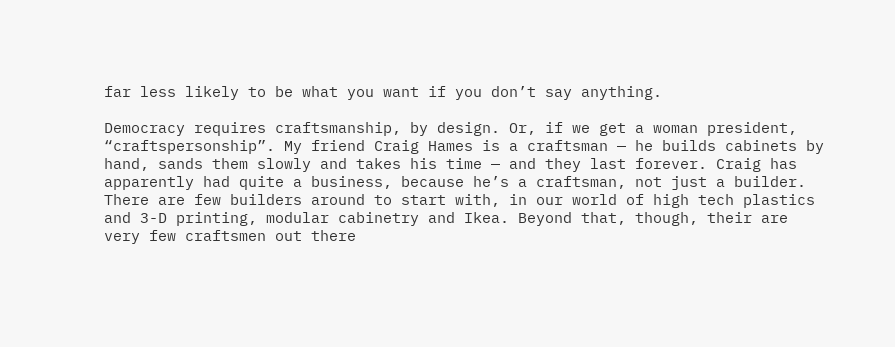far less likely to be what you want if you don’t say anything.

Democracy requires craftsmanship, by design. Or, if we get a woman president, “craftspersonship”. My friend Craig Hames is a craftsman — he builds cabinets by hand, sands them slowly and takes his time — and they last forever. Craig has apparently had quite a business, because he’s a craftsman, not just a builder. There are few builders around to start with, in our world of high tech plastics and 3-D printing, modular cabinetry and Ikea. Beyond that, though, their are very few craftsmen out there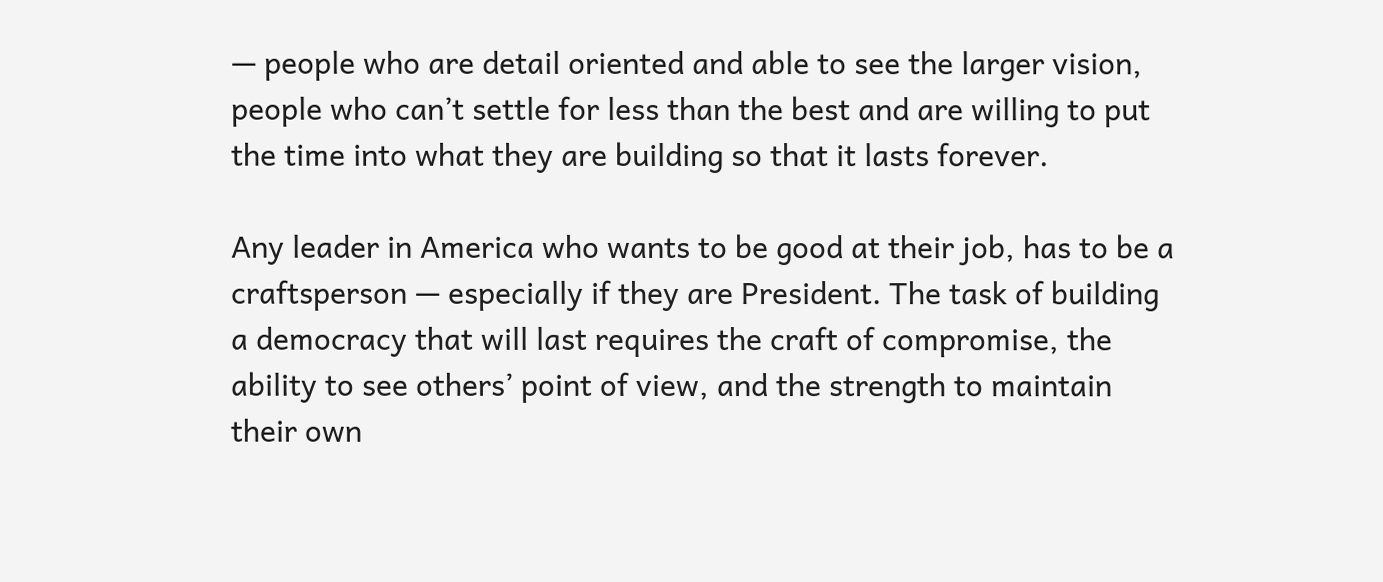— people who are detail oriented and able to see the larger vision, people who can’t settle for less than the best and are willing to put the time into what they are building so that it lasts forever.

Any leader in America who wants to be good at their job, has to be a craftsperson — especially if they are President. The task of building a democracy that will last requires the craft of compromise, the ability to see others’ point of view, and the strength to maintain their own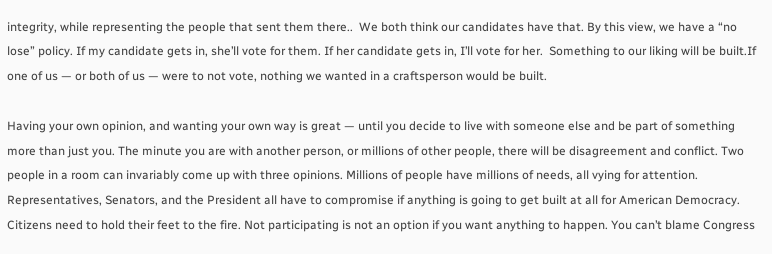integrity, while representing the people that sent them there..  We both think our candidates have that. By this view, we have a “no lose” policy. If my candidate gets in, she’ll vote for them. If her candidate gets in, I’ll vote for her.  Something to our liking will be built.If one of us — or both of us — were to not vote, nothing we wanted in a craftsperson would be built.

Having your own opinion, and wanting your own way is great — until you decide to live with someone else and be part of something more than just you. The minute you are with another person, or millions of other people, there will be disagreement and conflict. Two people in a room can invariably come up with three opinions. Millions of people have millions of needs, all vying for attention. Representatives, Senators, and the President all have to compromise if anything is going to get built at all for American Democracy. Citizens need to hold their feet to the fire. Not participating is not an option if you want anything to happen. You can’t blame Congress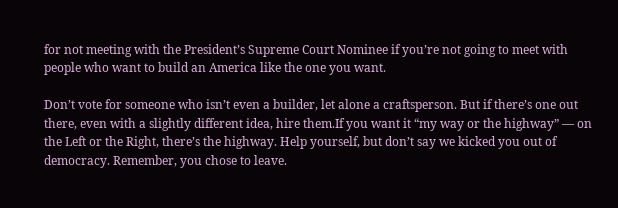for not meeting with the President’s Supreme Court Nominee if you’re not going to meet with people who want to build an America like the one you want.

Don’t vote for someone who isn’t even a builder, let alone a craftsperson. But if there’s one out there, even with a slightly different idea, hire them.If you want it “my way or the highway” — on the Left or the Right, there’s the highway. Help yourself, but don’t say we kicked you out of democracy. Remember, you chose to leave.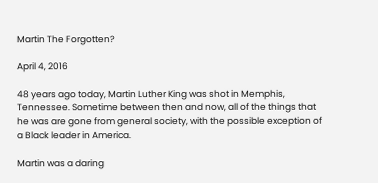Martin The Forgotten?

April 4, 2016

48 years ago today, Martin Luther King was shot in Memphis, Tennessee. Sometime between then and now, all of the things that he was are gone from general society, with the possible exception of a Black leader in America.

Martin was a daring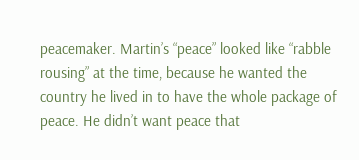peacemaker. Martin’s “peace” looked like “rabble rousing” at the time, because he wanted the country he lived in to have the whole package of peace. He didn’t want peace that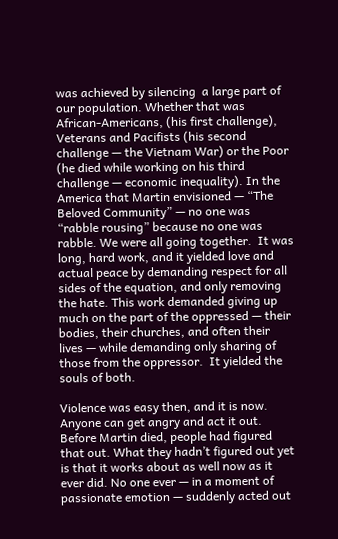was achieved by silencing  a large part of our population. Whether that was African-Americans, (his first challenge), Veterans and Pacifists (his second challenge — the Vietnam War) or the Poor (he died while working on his third challenge — economic inequality). In the America that Martin envisioned — “The Beloved Community” — no one was “rabble rousing” because no one was rabble. We were all going together.  It was long, hard work, and it yielded love and actual peace by demanding respect for all sides of the equation, and only removing the hate. This work demanded giving up much on the part of the oppressed — their bodies, their churches, and often their lives — while demanding only sharing of those from the oppressor.  It yielded the souls of both.

Violence was easy then, and it is now. Anyone can get angry and act it out. Before Martin died, people had figured that out. What they hadn’t figured out yet is that it works about as well now as it ever did. No one ever — in a moment of passionate emotion — suddenly acted out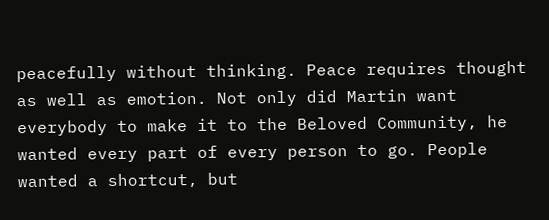peacefully without thinking. Peace requires thought as well as emotion. Not only did Martin want everybody to make it to the Beloved Community, he wanted every part of every person to go. People wanted a shortcut, but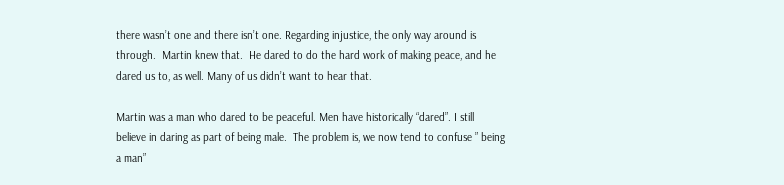there wasn’t one and there isn’t one. Regarding injustice, the only way around is through.  Martin knew that.  He dared to do the hard work of making peace, and he dared us to, as well. Many of us didn’t want to hear that.

Martin was a man who dared to be peaceful. Men have historically “dared”. I still believe in daring as part of being male.  The problem is, we now tend to confuse ” being a man”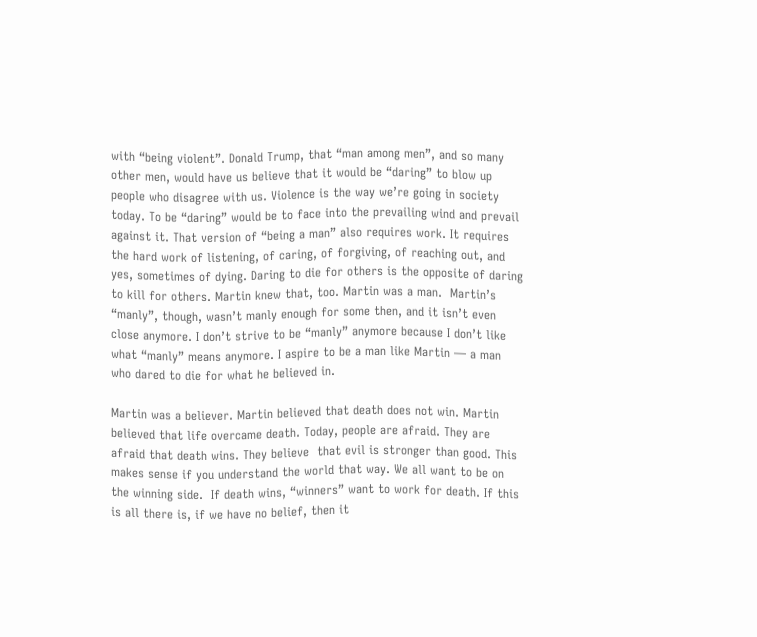with “being violent”. Donald Trump, that “man among men”, and so many other men, would have us believe that it would be “daring” to blow up people who disagree with us. Violence is the way we’re going in society today. To be “daring” would be to face into the prevailing wind and prevail against it. That version of “being a man” also requires work. It requires the hard work of listening, of caring, of forgiving, of reaching out, and yes, sometimes of dying. Daring to die for others is the opposite of daring to kill for others. Martin knew that, too. Martin was a man.  Martin’s “manly”, though, wasn’t manly enough for some then, and it isn’t even close anymore. I don’t strive to be “manly” anymore because I don’t like what “manly” means anymore. I aspire to be a man like Martin — a man who dared to die for what he believed in.

Martin was a believer. Martin believed that death does not win. Martin believed that life overcame death. Today, people are afraid. They are afraid that death wins. They believe  that evil is stronger than good. This makes sense if you understand the world that way. We all want to be on the winning side.  If death wins, “winners” want to work for death. If this is all there is, if we have no belief, then it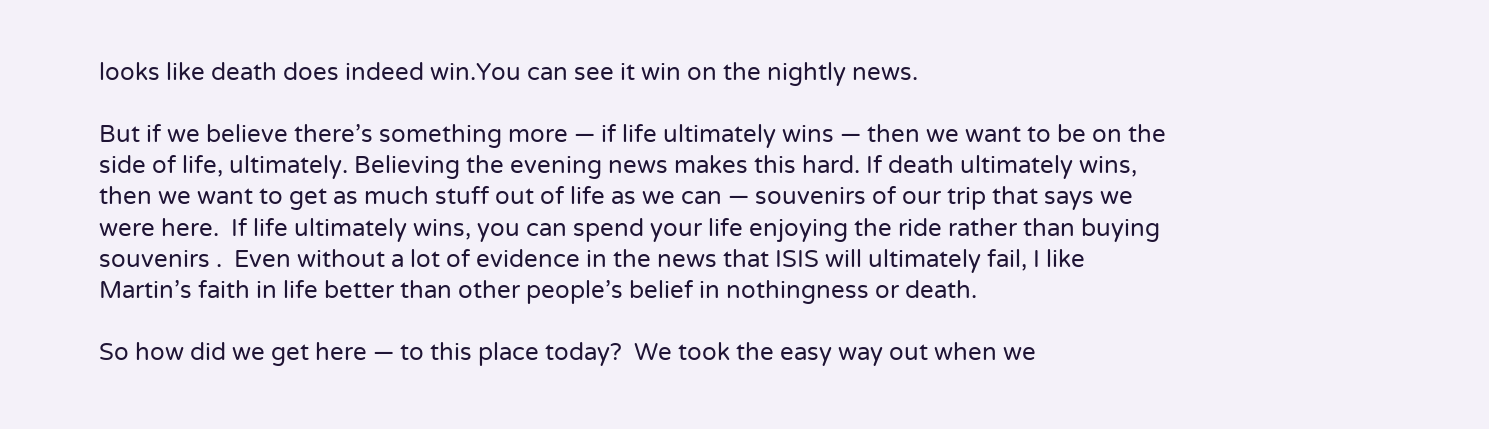looks like death does indeed win.You can see it win on the nightly news.

But if we believe there’s something more — if life ultimately wins — then we want to be on the side of life, ultimately. Believing the evening news makes this hard. If death ultimately wins, then we want to get as much stuff out of life as we can — souvenirs of our trip that says we were here.  If life ultimately wins, you can spend your life enjoying the ride rather than buying souvenirs .  Even without a lot of evidence in the news that ISIS will ultimately fail, I like Martin’s faith in life better than other people’s belief in nothingness or death.

So how did we get here — to this place today?  We took the easy way out when we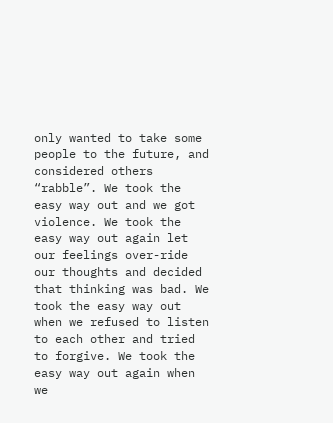only wanted to take some people to the future, and considered others “rabble”. We took the easy way out and we got violence. We took the easy way out again let our feelings over-ride our thoughts and decided that thinking was bad. We took the easy way out when we refused to listen to each other and tried to forgive. We took the easy way out again when we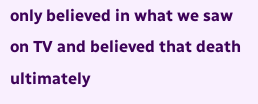only believed in what we saw on TV and believed that death ultimately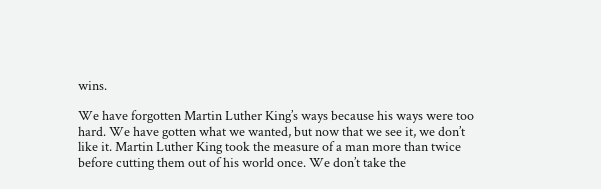wins.

We have forgotten Martin Luther King’s ways because his ways were too hard. We have gotten what we wanted, but now that we see it, we don’t like it. Martin Luther King took the measure of a man more than twice before cutting them out of his world once. We don’t take the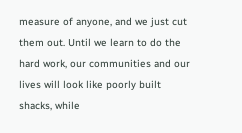measure of anyone, and we just cut them out. Until we learn to do the hard work, our communities and our lives will look like poorly built shacks, while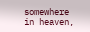somewhere in heaven,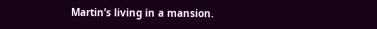Martin’s living in a mansion.